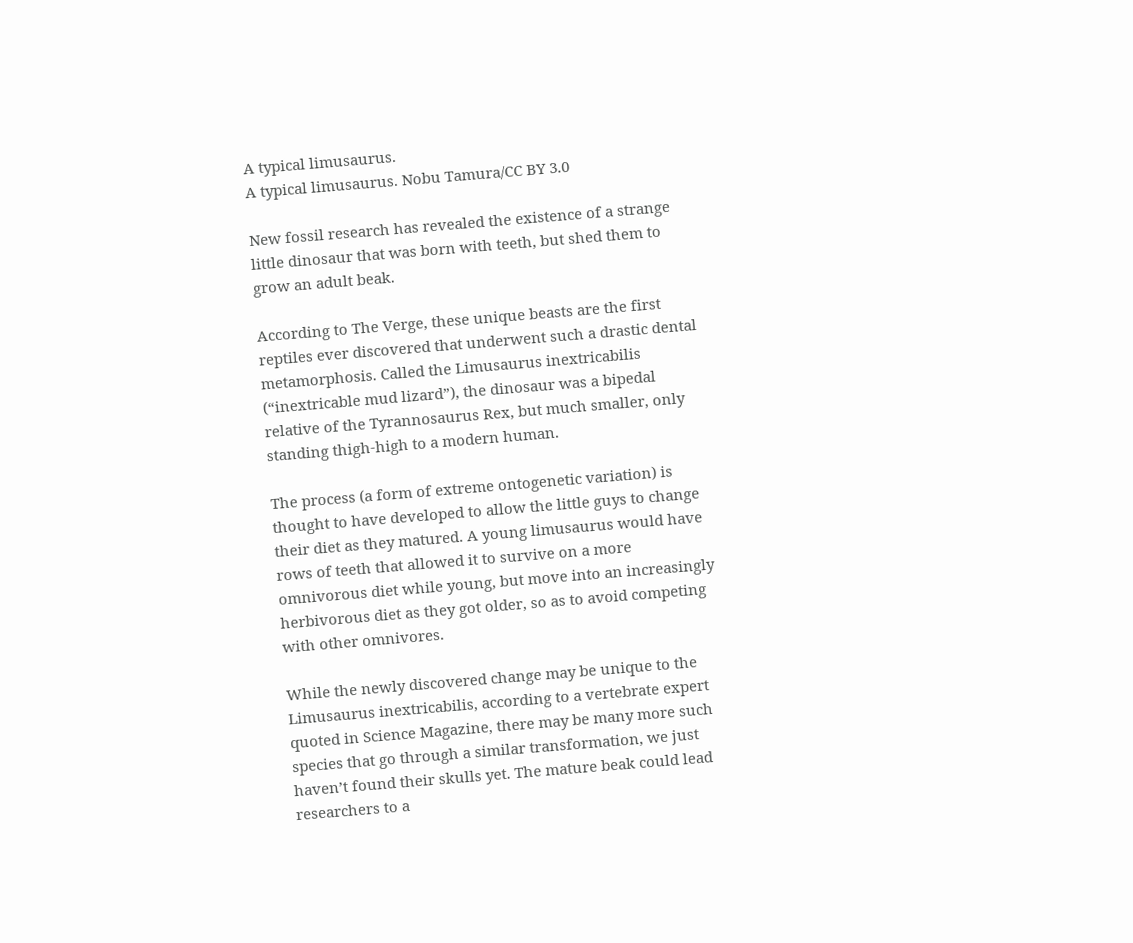A typical limusaurus.
A typical limusaurus. Nobu Tamura/CC BY 3.0

New fossil research has revealed the existence of a strange little dinosaur that was born with teeth, but shed them to grow an adult beak.

According to The Verge, these unique beasts are the first reptiles ever discovered that underwent such a drastic dental metamorphosis. Called the Limusaurus inextricabilis (“inextricable mud lizard”), the dinosaur was a bipedal relative of the Tyrannosaurus Rex, but much smaller, only standing thigh-high to a modern human.

The process (a form of extreme ontogenetic variation) is thought to have developed to allow the little guys to change their diet as they matured. A young limusaurus would have rows of teeth that allowed it to survive on a more omnivorous diet while young, but move into an increasingly herbivorous diet as they got older, so as to avoid competing with other omnivores.

While the newly discovered change may be unique to the Limusaurus inextricabilis, according to a vertebrate expert quoted in Science Magazine, there may be many more such species that go through a similar transformation, we just haven’t found their skulls yet. The mature beak could lead researchers to a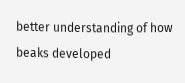better understanding of how beaks developed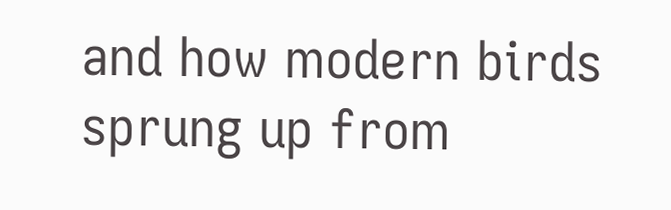and how modern birds sprung up from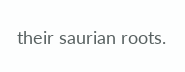their saurian roots.